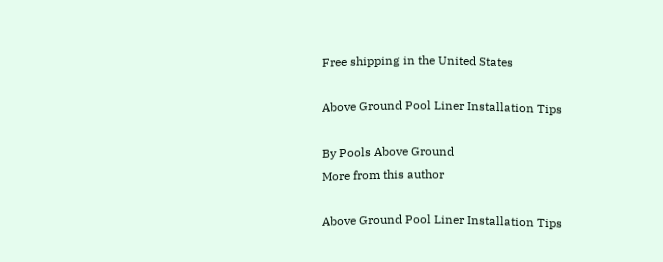Free shipping in the United States

Above Ground Pool Liner Installation Tips

By Pools Above Ground
More from this author

Above Ground Pool Liner Installation Tips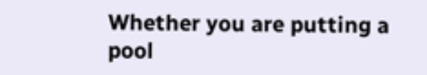Whether you are putting a pool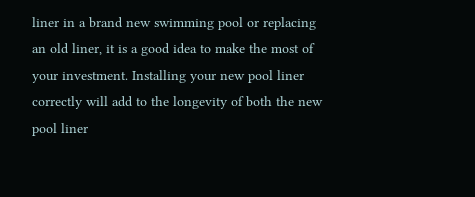liner in a brand new swimming pool or replacing an old liner, it is a good idea to make the most of your investment. Installing your new pool liner correctly will add to the longevity of both the new pool liner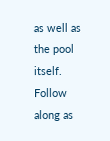as well as the pool itself. Follow along as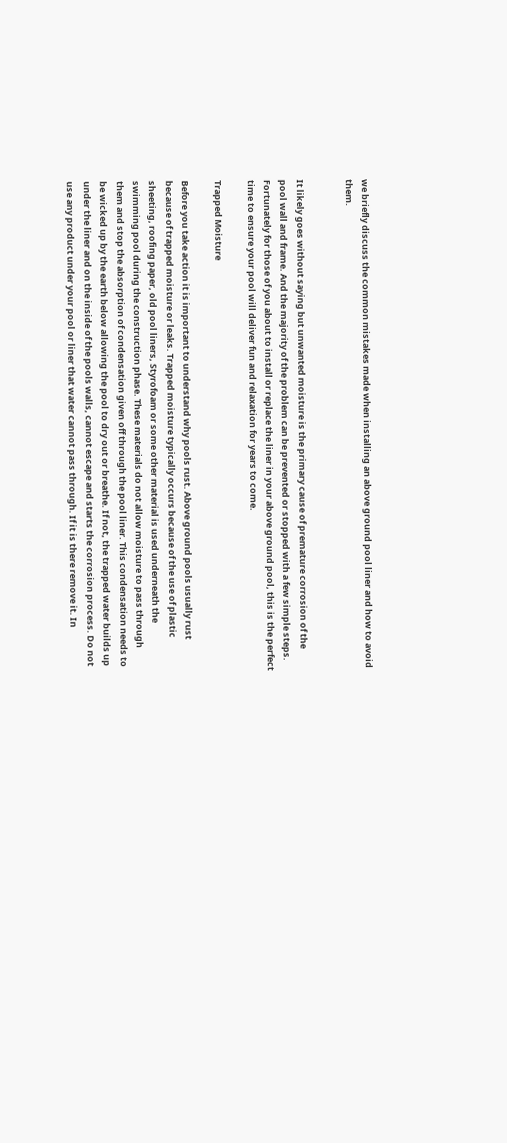we briefly discuss the common mistakes made when installing an above ground pool liner and how to avoid them.


It likely goes without saying but unwanted moisture is the primary cause of premature corrosion of the pool wall and frame. And the majority of the problem can be prevented or stopped with a few simple steps. Fortunately for those of you about to install or replace the liner in your above ground pool, this is the perfect time to ensure your pool will deliver fun and relaxation for years to come.

Trapped Moisture

Before you take action it is important to understand why pools rust. Above ground pools usually rust because of trapped moisture or leaks. Trapped moisture typically occurs because of the use of plastic sheeting, roofing paper, old pool liners, Styrofoam or some other material is used underneath the swimming pool during the construction phase. These materials do not allow moisture to pass through them and stop the absorption of condensation given off through the pool liner. This condensation needs to be wicked up by the earth below allowing the pool to dry out or breathe. If not, the trapped water builds up under the liner and on the inside of the pools walls, cannot escape and starts the corrosion process. Do not use any product under your pool or liner that water cannot pass through. If it is there remove it. In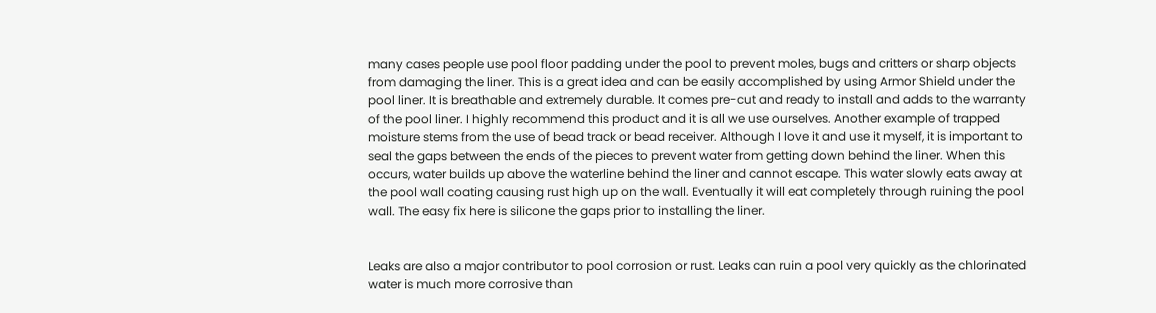many cases people use pool floor padding under the pool to prevent moles, bugs and critters or sharp objects from damaging the liner. This is a great idea and can be easily accomplished by using Armor Shield under the pool liner. It is breathable and extremely durable. It comes pre-cut and ready to install and adds to the warranty of the pool liner. I highly recommend this product and it is all we use ourselves. Another example of trapped moisture stems from the use of bead track or bead receiver. Although I love it and use it myself, it is important to seal the gaps between the ends of the pieces to prevent water from getting down behind the liner. When this occurs, water builds up above the waterline behind the liner and cannot escape. This water slowly eats away at the pool wall coating causing rust high up on the wall. Eventually it will eat completely through ruining the pool wall. The easy fix here is silicone the gaps prior to installing the liner.


Leaks are also a major contributor to pool corrosion or rust. Leaks can ruin a pool very quickly as the chlorinated water is much more corrosive than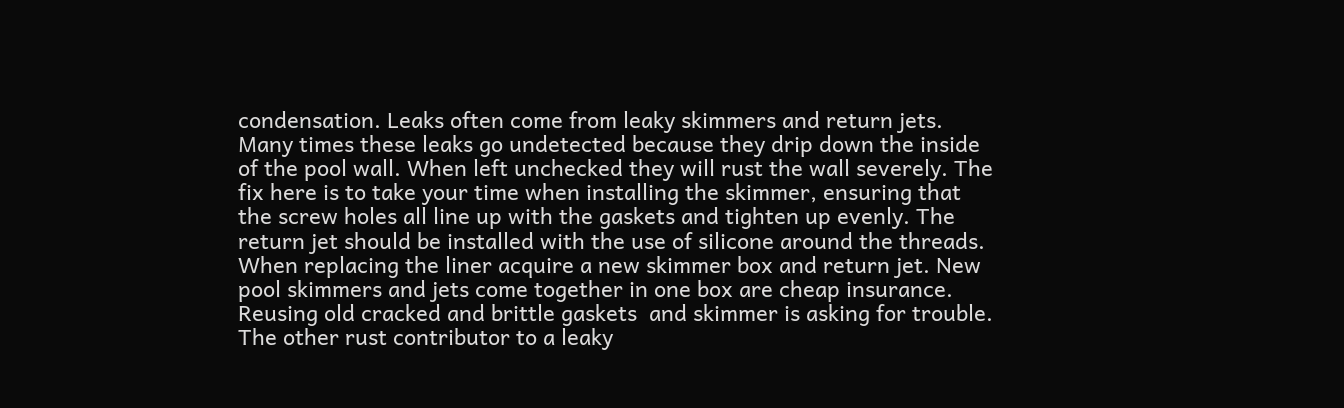condensation. Leaks often come from leaky skimmers and return jets. Many times these leaks go undetected because they drip down the inside of the pool wall. When left unchecked they will rust the wall severely. The fix here is to take your time when installing the skimmer, ensuring that the screw holes all line up with the gaskets and tighten up evenly. The return jet should be installed with the use of silicone around the threads. When replacing the liner acquire a new skimmer box and return jet. New pool skimmers and jets come together in one box are cheap insurance. Reusing old cracked and brittle gaskets  and skimmer is asking for trouble. The other rust contributor to a leaky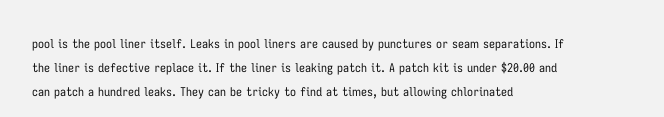pool is the pool liner itself. Leaks in pool liners are caused by punctures or seam separations. If the liner is defective replace it. If the liner is leaking patch it. A patch kit is under $20.00 and can patch a hundred leaks. They can be tricky to find at times, but allowing chlorinated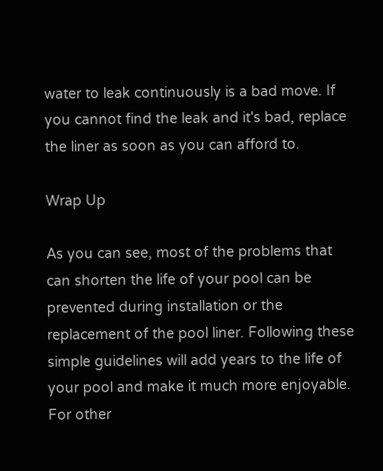water to leak continuously is a bad move. If you cannot find the leak and it's bad, replace the liner as soon as you can afford to.

Wrap Up

As you can see, most of the problems that can shorten the life of your pool can be prevented during installation or the replacement of the pool liner. Following these simple guidelines will add years to the life of your pool and make it much more enjoyable. For other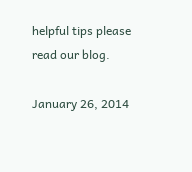helpful tips please read our blog.

January 26, 2014